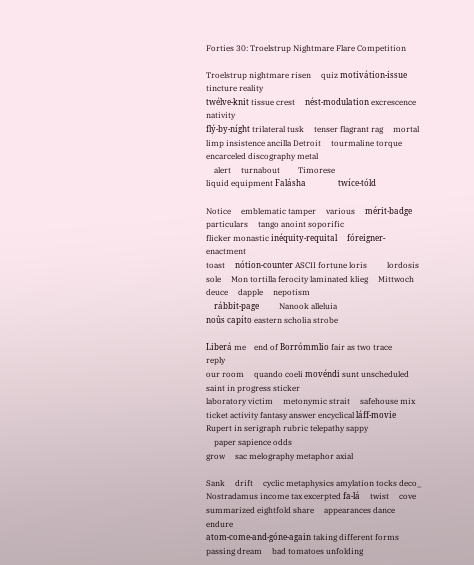Forties 30: Troelstrup Nightmare Flare Competition

Troelstrup nightmare risen     quiz motivátion-issue tincture reality
twélve-knit tissue crest     nést-modulation excrescence nativity
flý-by-níght trilateral tusk     tenser flagrant rag     mortal
limp insistence ancilla Detroit     tourmaline torque encarceled discography metal
    alert     turnabout         Timorese
liquid equipment Falásha                twíce-tóld

Notice     emblematic tamper     various     mérit-badge particulars     tango anoint soporific
flicker monastic inéquity-requital     fóreigner-enactment
toast     nótion-counter ASCII fortune loris          lordosis
sole     Mon tortilla ferocity laminated klieg     Mittwoch deuce     dapple     nepotism
    rábbit-page          Nanook alleluia
noûs capíto eastern scholia strobe

Liberá me    end of Borrómmlio fair as two trace          reply
our room     quando coeli movéndi sunt unscheduled saint in progress sticker
laboratory victim     metonymic strait     safehouse mix
ticket activity fantasy answer encyclical láff-movie Rupert in serigraph rubric telepathy sappy
    paper sapience odds
grow     sac melography metaphor axial

Sank     drift     cyclic metaphysics amylation tocks deco_
Nostradamus income tax excerpted fa-lá     twist     cove
summarized eightfold share     appearances dance endure
atom-come-and-góne-again taking different forms     passing dream     bad tomatoes unfolding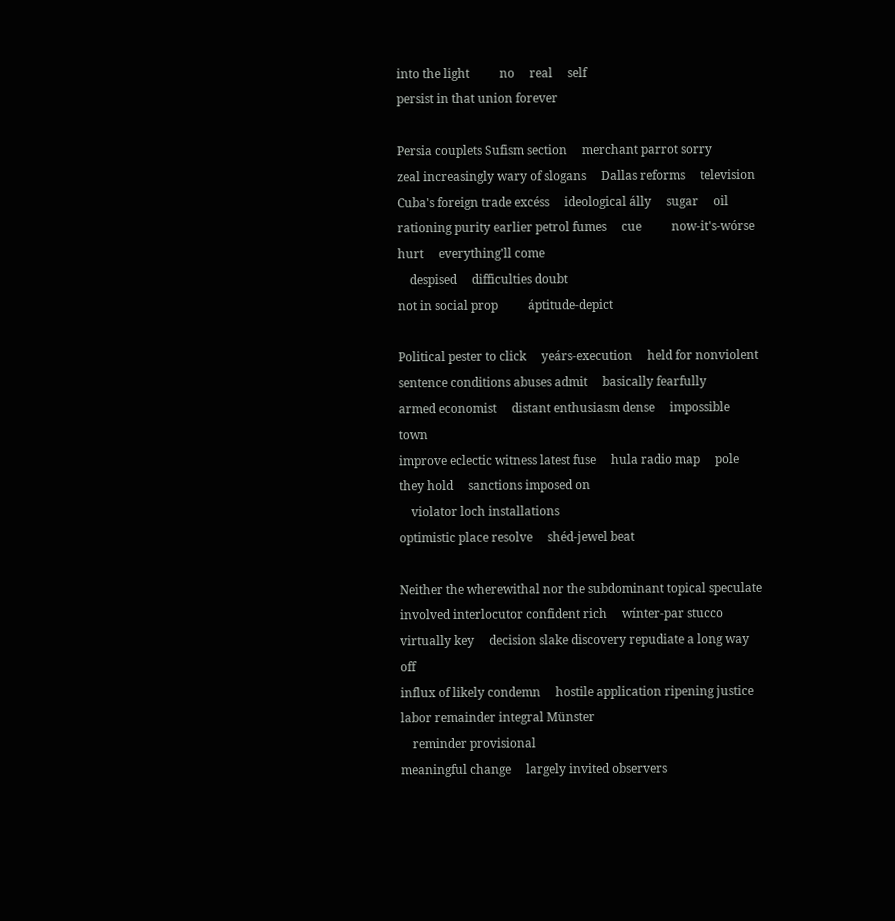into the light          no     real     self
persist in that union forever

Persia couplets Sufism section     merchant parrot sorry
zeal increasingly wary of slogans     Dallas reforms     television
Cuba's foreign trade excéss     ideological álly     sugar     oil
rationing purity earlier petrol fumes     cue          now-it's-wórse     hurt     everything'll come
    despised     difficulties doubt
not in social prop          áptitude-depict

Political pester to click     yeárs-execution     held for nonviolent
sentence conditions abuses admit     basically fearfully
armed economist     distant enthusiasm dense     impossible town
improve eclectic witness latest fuse     hula radio map     pole they hold     sanctions imposed on
    violator loch installations
optimistic place resolve     shéd-jewel beat

Neither the wherewithal nor the subdominant topical speculate
involved interlocutor confident rich     wínter-par stucco
virtually key     decision slake discovery repudiate a long way off
influx of likely condemn     hostile application ripening justice labor remainder integral Münster
    reminder provisional
meaningful change     largely invited observers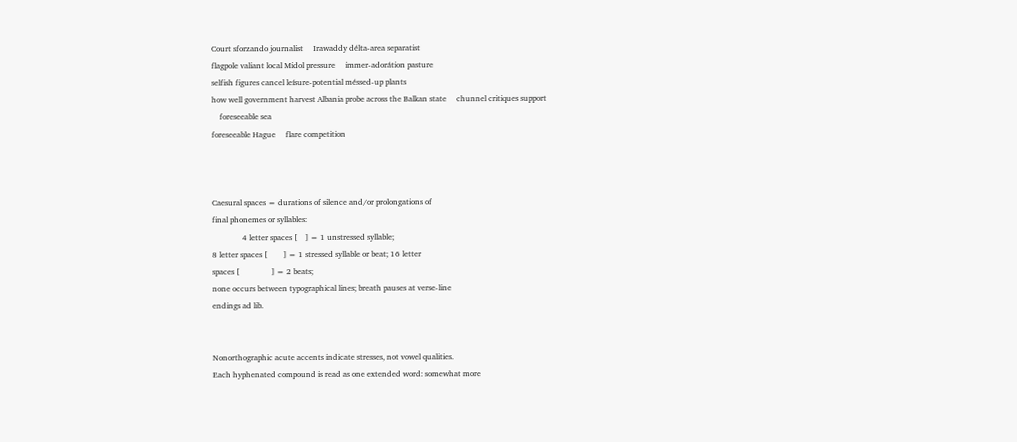Court sforzando journalist     Irawaddy délta-area separatist
flagpole valiant local Midol pressure     immer-adorátion pasture
selfish figures cancel leísure-potential méssed-up plants
how well government harvest Albania probe across the Balkan state     chunnel critiques support
    foreseeable sea
foreseeable Hague     flare competition



Caesural spaces = durations of silence and/or prolongations of
final phonemes or syllables:
               4 letter spaces [    ] = 1 unstressed syllable;
8 letter spaces [        ] = 1 stressed syllable or beat; 16 letter
spaces [                ] = 2 beats;
none occurs between typographical lines; breath pauses at verse-line
endings ad lib.


Nonorthographic acute accents indicate stresses, not vowel qualities.
Each hyphenated compound is read as one extended word: somewhat more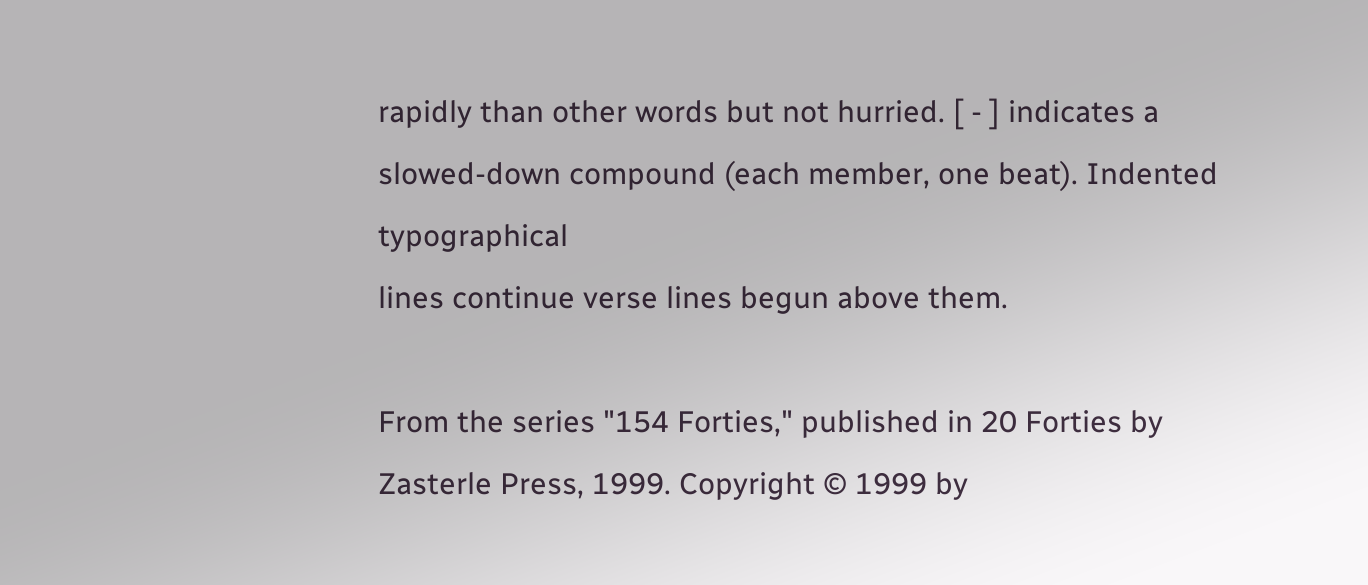rapidly than other words but not hurried. [ - ] indicates a
slowed-down compound (each member, one beat). Indented typographical
lines continue verse lines begun above them.

From the series "154 Forties," published in 20 Forties by Zasterle Press, 1999. Copyright © 1999 by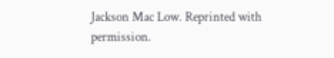Jackson Mac Low. Reprinted with permission.